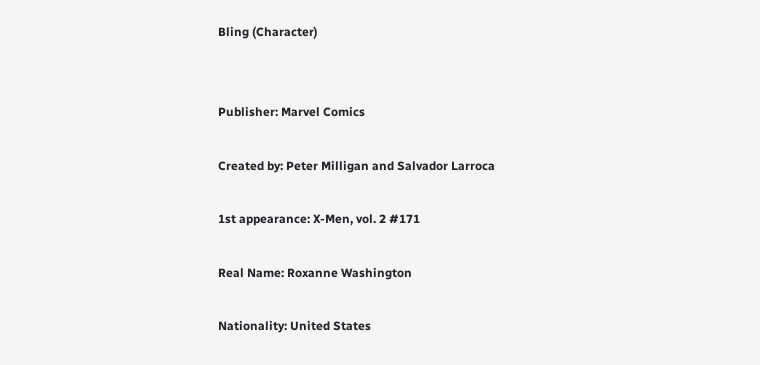Bling (Character)


Publisher: Marvel Comics

Created by: Peter Milligan and Salvador Larroca

1st appearance: X-Men, vol. 2 #171

Real Name: Roxanne Washington

Nationality: United States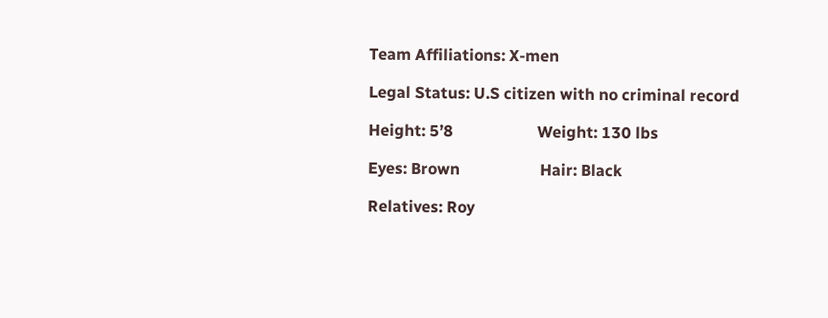Team Affiliations: X-men

Legal Status: U.S citizen with no criminal record

Height: 5’8                     Weight: 130 lbs

Eyes: Brown                    Hair: Black

Relatives: Roy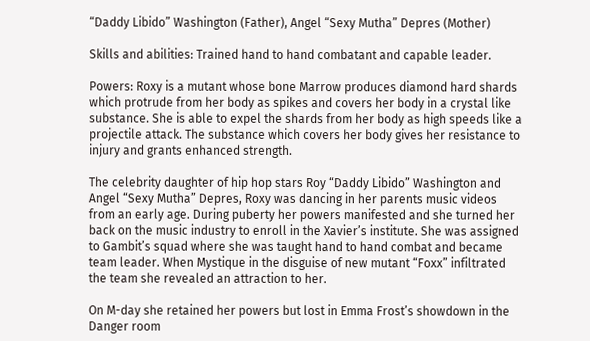“Daddy Libido” Washington (Father), Angel “Sexy Mutha” Depres (Mother)

Skills and abilities: Trained hand to hand combatant and capable leader.

Powers: Roxy is a mutant whose bone Marrow produces diamond hard shards which protrude from her body as spikes and covers her body in a crystal like substance. She is able to expel the shards from her body as high speeds like a projectile attack. The substance which covers her body gives her resistance to injury and grants enhanced strength.

The celebrity daughter of hip hop stars Roy “Daddy Libido” Washington and Angel “Sexy Mutha” Depres, Roxy was dancing in her parents music videos from an early age. During puberty her powers manifested and she turned her back on the music industry to enroll in the Xavier’s institute. She was assigned to Gambit’s squad where she was taught hand to hand combat and became team leader. When Mystique in the disguise of new mutant “Foxx” infiltrated the team she revealed an attraction to her.

On M-day she retained her powers but lost in Emma Frost’s showdown in the Danger room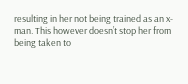resulting in her not being trained as an x-man. This however doesn’t stop her from being taken to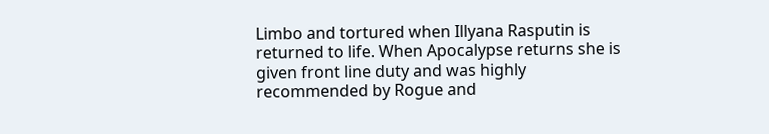Limbo and tortured when Illyana Rasputin is returned to life. When Apocalypse returns she is given front line duty and was highly recommended by Rogue and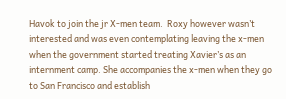Havok to join the jr X-men team.  Roxy however wasn’t interested and was even contemplating leaving the x-men when the government started treating Xavier’s as an internment camp. She accompanies the x-men when they go to San Francisco and establish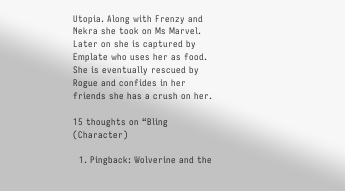Utopia. Along with Frenzy and Nekra she took on Ms Marvel. Later on she is captured by Emplate who uses her as food. She is eventually rescued by Rogue and confides in her friends she has a crush on her.

15 thoughts on “Bling (Character)

  1. Pingback: Wolverine and the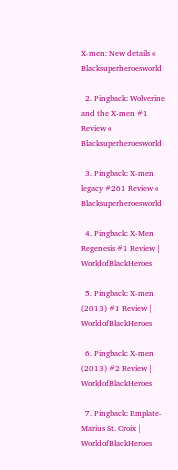X-men: New details « Blacksuperheroesworld

  2. Pingback: Wolverine and the X-men #1 Review « Blacksuperheroesworld

  3. Pingback: X-men legacy #261 Review « Blacksuperheroesworld

  4. Pingback: X-Men Regenesis #1 Review | WorldofBlackHeroes

  5. Pingback: X-men (2013) #1 Review | WorldofBlackHeroes

  6. Pingback: X-men (2013) #2 Review | WorldofBlackHeroes

  7. Pingback: Emplate- Marius St. Croix | WorldofBlackHeroes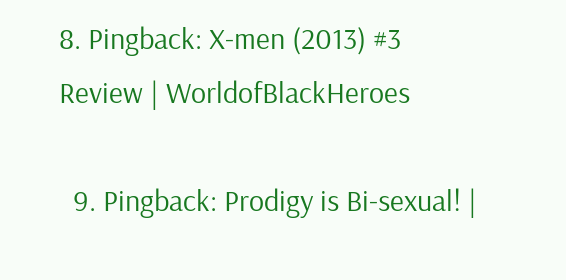8. Pingback: X-men (2013) #3 Review | WorldofBlackHeroes

  9. Pingback: Prodigy is Bi-sexual! |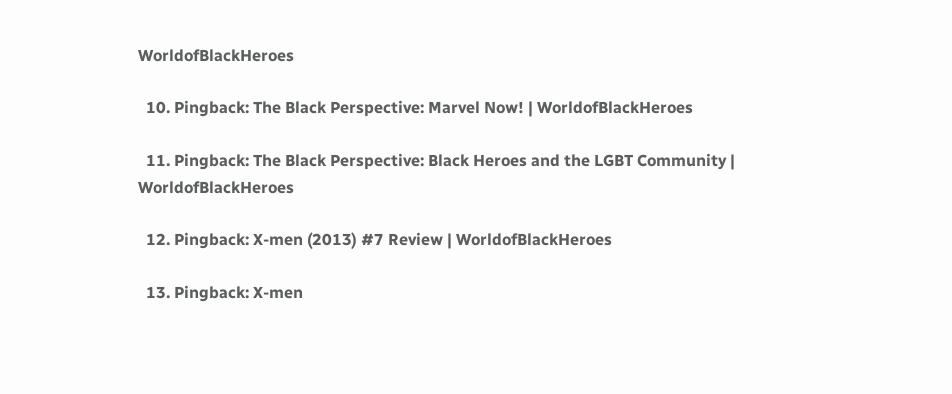WorldofBlackHeroes

  10. Pingback: The Black Perspective: Marvel Now! | WorldofBlackHeroes

  11. Pingback: The Black Perspective: Black Heroes and the LGBT Community | WorldofBlackHeroes

  12. Pingback: X-men (2013) #7 Review | WorldofBlackHeroes

  13. Pingback: X-men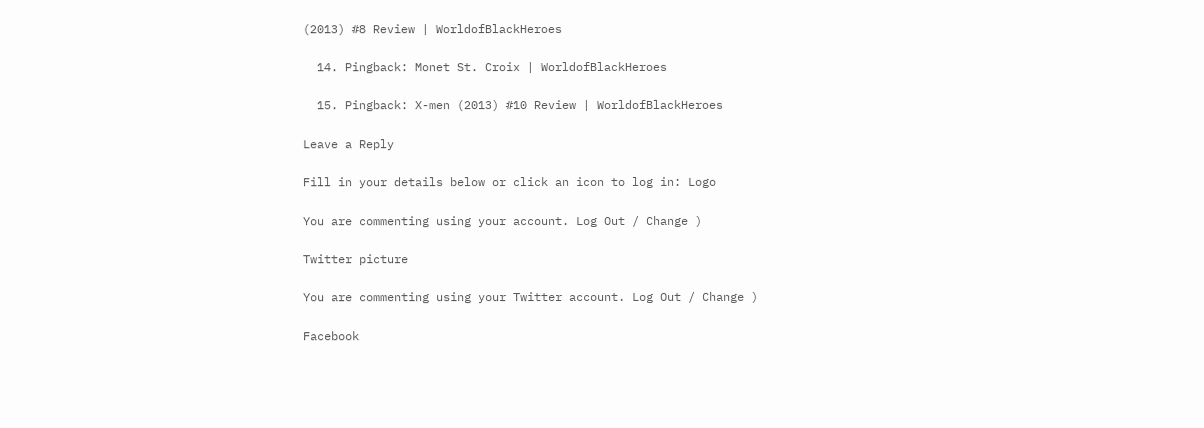(2013) #8 Review | WorldofBlackHeroes

  14. Pingback: Monet St. Croix | WorldofBlackHeroes

  15. Pingback: X-men (2013) #10 Review | WorldofBlackHeroes

Leave a Reply

Fill in your details below or click an icon to log in: Logo

You are commenting using your account. Log Out / Change )

Twitter picture

You are commenting using your Twitter account. Log Out / Change )

Facebook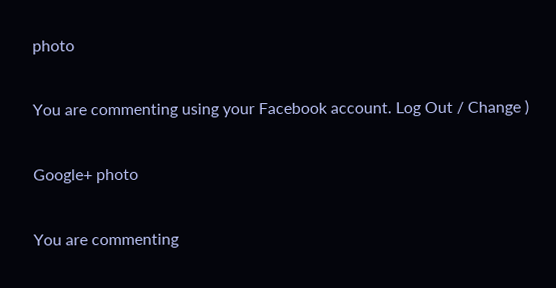photo

You are commenting using your Facebook account. Log Out / Change )

Google+ photo

You are commenting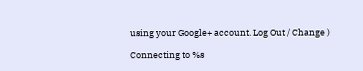using your Google+ account. Log Out / Change )

Connecting to %s